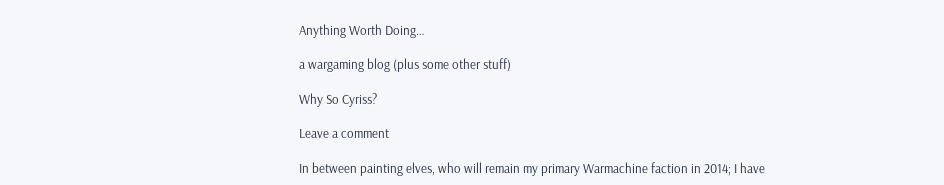Anything Worth Doing…

a wargaming blog (plus some other stuff)

Why So Cyriss?

Leave a comment

In between painting elves, who will remain my primary Warmachine faction in 2014; I have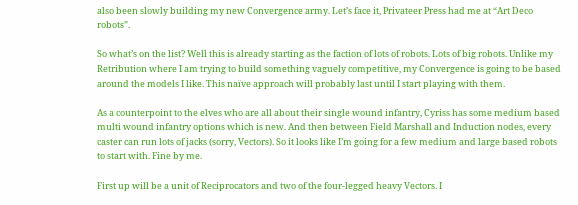also been slowly building my new Convergence army. Let’s face it, Privateer Press had me at “Art Deco robots”.

So what’s on the list? Well this is already starting as the faction of lots of robots. Lots of big robots. Unlike my Retribution where I am trying to build something vaguely competitive, my Convergence is going to be based around the models I like. This naïve approach will probably last until I start playing with them.

As a counterpoint to the elves who are all about their single wound infantry, Cyriss has some medium based multi wound infantry options which is new. And then between Field Marshall and Induction nodes, every caster can run lots of jacks (sorry, Vectors). So it looks like I’m going for a few medium and large based robots to start with. Fine by me.

First up will be a unit of Reciprocators and two of the four-legged heavy Vectors. I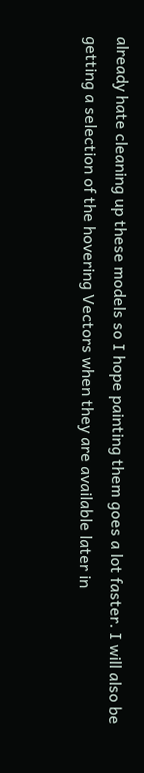already hate cleaning up these models so I hope painting them goes a lot faster. I will also be getting a selection of the hovering Vectors when they are available later in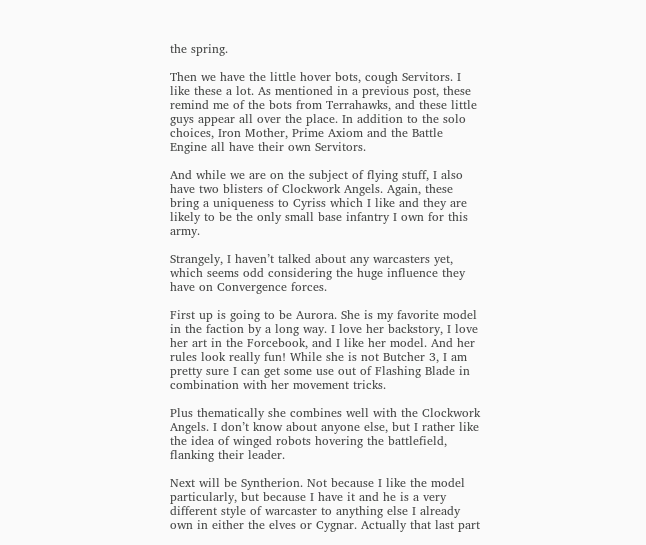the spring.

Then we have the little hover bots, cough Servitors. I like these a lot. As mentioned in a previous post, these remind me of the bots from Terrahawks, and these little guys appear all over the place. In addition to the solo choices, Iron Mother, Prime Axiom and the Battle Engine all have their own Servitors.

And while we are on the subject of flying stuff, I also have two blisters of Clockwork Angels. Again, these bring a uniqueness to Cyriss which I like and they are likely to be the only small base infantry I own for this army.

Strangely, I haven’t talked about any warcasters yet, which seems odd considering the huge influence they have on Convergence forces.

First up is going to be Aurora. She is my favorite model in the faction by a long way. I love her backstory, I love her art in the Forcebook, and I like her model. And her rules look really fun! While she is not Butcher 3, I am pretty sure I can get some use out of Flashing Blade in combination with her movement tricks.

Plus thematically she combines well with the Clockwork Angels. I don’t know about anyone else, but I rather like the idea of winged robots hovering the battlefield, flanking their leader.

Next will be Syntherion. Not because I like the model particularly, but because I have it and he is a very different style of warcaster to anything else I already own in either the elves or Cygnar. Actually that last part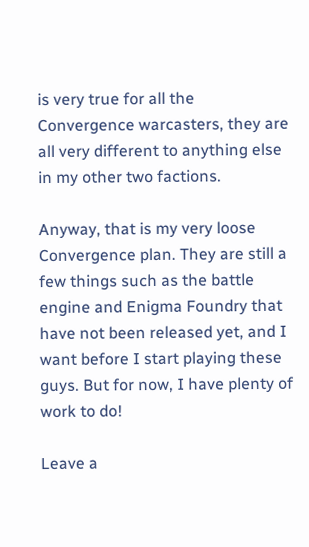is very true for all the Convergence warcasters, they are all very different to anything else in my other two factions.

Anyway, that is my very loose Convergence plan. They are still a few things such as the battle engine and Enigma Foundry that have not been released yet, and I want before I start playing these guys. But for now, I have plenty of work to do!

Leave a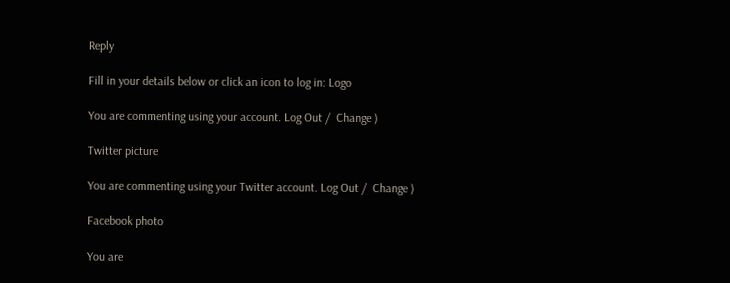Reply

Fill in your details below or click an icon to log in: Logo

You are commenting using your account. Log Out /  Change )

Twitter picture

You are commenting using your Twitter account. Log Out /  Change )

Facebook photo

You are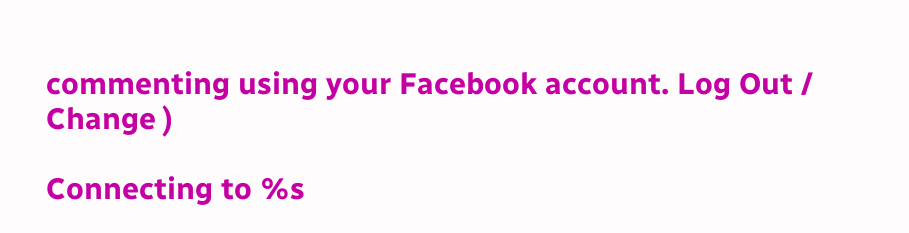commenting using your Facebook account. Log Out /  Change )

Connecting to %s